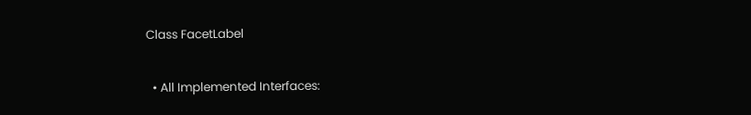Class FacetLabel

  • All Implemented Interfaces: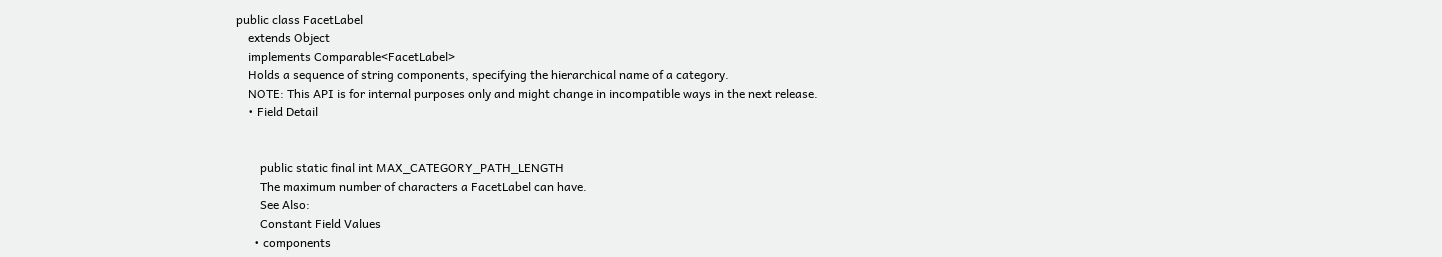public class FacetLabel
    extends Object
    implements Comparable<FacetLabel>
    Holds a sequence of string components, specifying the hierarchical name of a category.
    NOTE: This API is for internal purposes only and might change in incompatible ways in the next release.
    • Field Detail


        public static final int MAX_CATEGORY_PATH_LENGTH
        The maximum number of characters a FacetLabel can have.
        See Also:
        Constant Field Values
      • components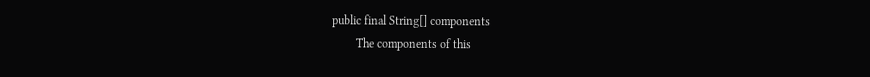public final String[] components
        The components of this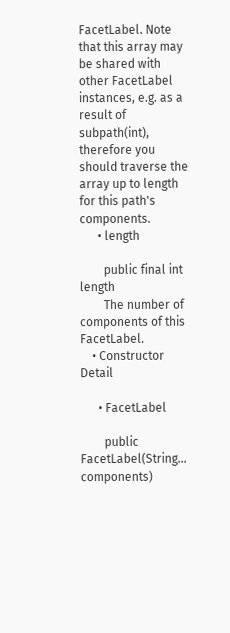FacetLabel. Note that this array may be shared with other FacetLabel instances, e.g. as a result of subpath(int), therefore you should traverse the array up to length for this path's components.
      • length

        public final int length
        The number of components of this FacetLabel.
    • Constructor Detail

      • FacetLabel

        public FacetLabel(String... components)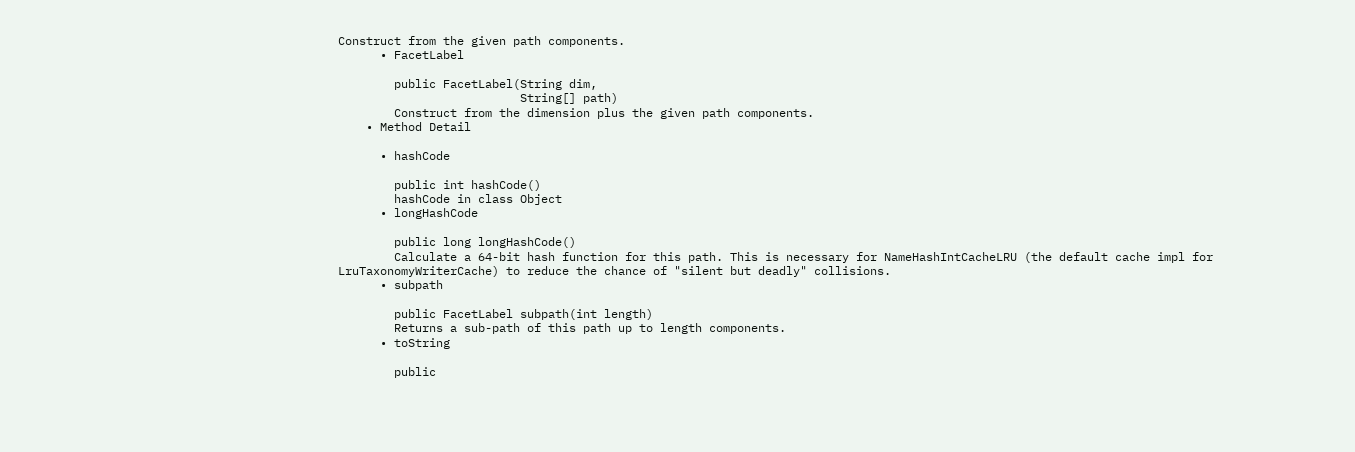Construct from the given path components.
      • FacetLabel

        public FacetLabel(String dim,
                          String[] path)
        Construct from the dimension plus the given path components.
    • Method Detail

      • hashCode

        public int hashCode()
        hashCode in class Object
      • longHashCode

        public long longHashCode()
        Calculate a 64-bit hash function for this path. This is necessary for NameHashIntCacheLRU (the default cache impl for LruTaxonomyWriterCache) to reduce the chance of "silent but deadly" collisions.
      • subpath

        public FacetLabel subpath(int length)
        Returns a sub-path of this path up to length components.
      • toString

        public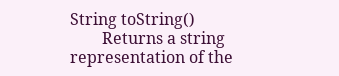String toString()
        Returns a string representation of the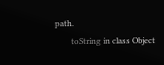path.
        toString in class Object